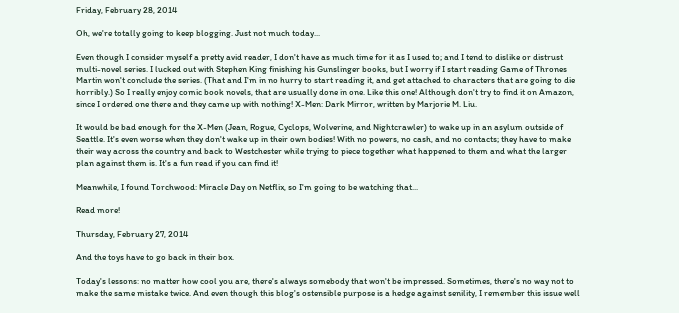Friday, February 28, 2014

Oh, we're totally going to keep blogging. Just not much today...

Even though I consider myself a pretty avid reader, I don't have as much time for it as I used to; and I tend to dislike or distrust multi-novel series. I lucked out with Stephen King finishing his Gunslinger books, but I worry if I start reading Game of Thrones Martin won't conclude the series. (That and I'm in no hurry to start reading it, and get attached to characters that are going to die horribly.) So I really enjoy comic book novels, that are usually done in one. Like this one! Although don't try to find it on Amazon, since I ordered one there and they came up with nothing! X-Men: Dark Mirror, written by Marjorie M. Liu.

It would be bad enough for the X-Men (Jean, Rogue, Cyclops, Wolverine, and Nightcrawler) to wake up in an asylum outside of Seattle. It's even worse when they don't wake up in their own bodies! With no powers, no cash, and no contacts; they have to make their way across the country and back to Westchester while trying to piece together what happened to them and what the larger plan against them is. It's a fun read if you can find it!

Meanwhile, I found Torchwood: Miracle Day on Netflix, so I'm going to be watching that...

Read more!

Thursday, February 27, 2014

And the toys have to go back in their box.

Today's lessons: no matter how cool you are, there's always somebody that won't be impressed. Sometimes, there's no way not to make the same mistake twice. And even though this blog's ostensible purpose is a hedge against senility, I remember this issue well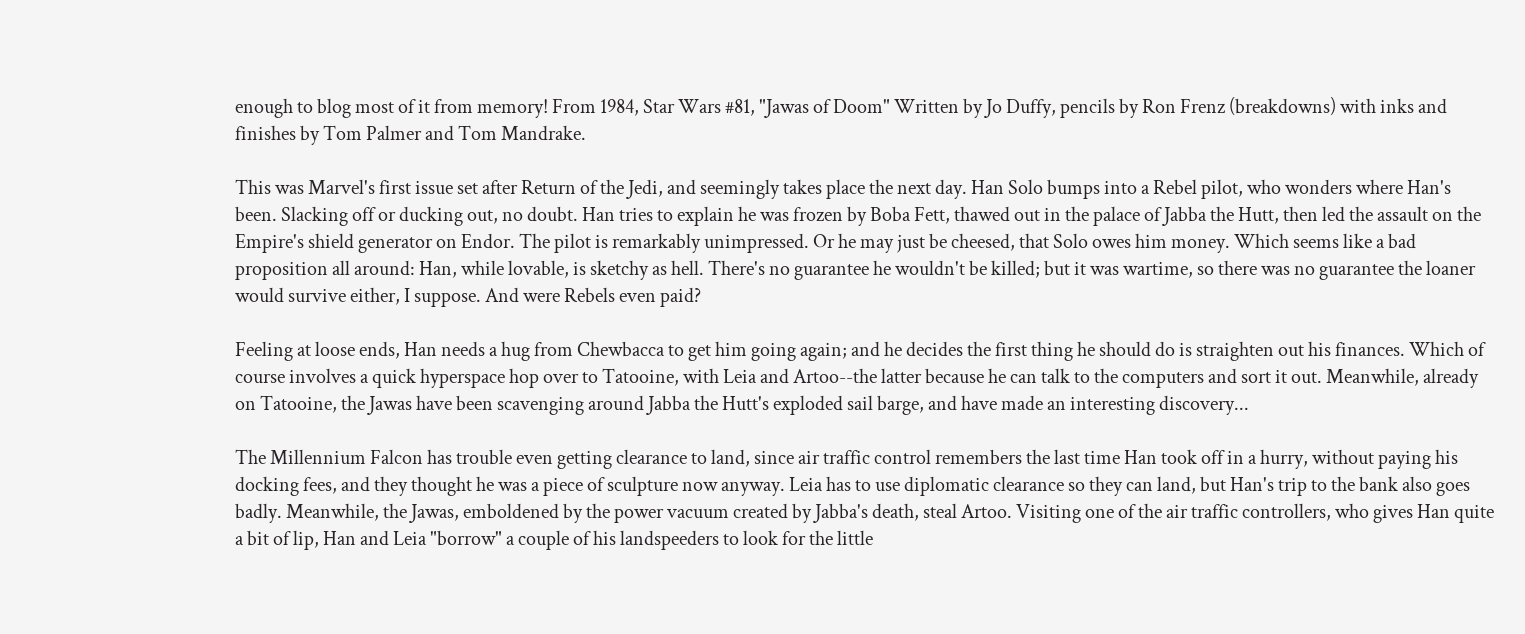enough to blog most of it from memory! From 1984, Star Wars #81, "Jawas of Doom" Written by Jo Duffy, pencils by Ron Frenz (breakdowns) with inks and finishes by Tom Palmer and Tom Mandrake.

This was Marvel's first issue set after Return of the Jedi, and seemingly takes place the next day. Han Solo bumps into a Rebel pilot, who wonders where Han's been. Slacking off or ducking out, no doubt. Han tries to explain he was frozen by Boba Fett, thawed out in the palace of Jabba the Hutt, then led the assault on the Empire's shield generator on Endor. The pilot is remarkably unimpressed. Or he may just be cheesed, that Solo owes him money. Which seems like a bad proposition all around: Han, while lovable, is sketchy as hell. There's no guarantee he wouldn't be killed; but it was wartime, so there was no guarantee the loaner would survive either, I suppose. And were Rebels even paid?

Feeling at loose ends, Han needs a hug from Chewbacca to get him going again; and he decides the first thing he should do is straighten out his finances. Which of course involves a quick hyperspace hop over to Tatooine, with Leia and Artoo--the latter because he can talk to the computers and sort it out. Meanwhile, already on Tatooine, the Jawas have been scavenging around Jabba the Hutt's exploded sail barge, and have made an interesting discovery...

The Millennium Falcon has trouble even getting clearance to land, since air traffic control remembers the last time Han took off in a hurry, without paying his docking fees, and they thought he was a piece of sculpture now anyway. Leia has to use diplomatic clearance so they can land, but Han's trip to the bank also goes badly. Meanwhile, the Jawas, emboldened by the power vacuum created by Jabba's death, steal Artoo. Visiting one of the air traffic controllers, who gives Han quite a bit of lip, Han and Leia "borrow" a couple of his landspeeders to look for the little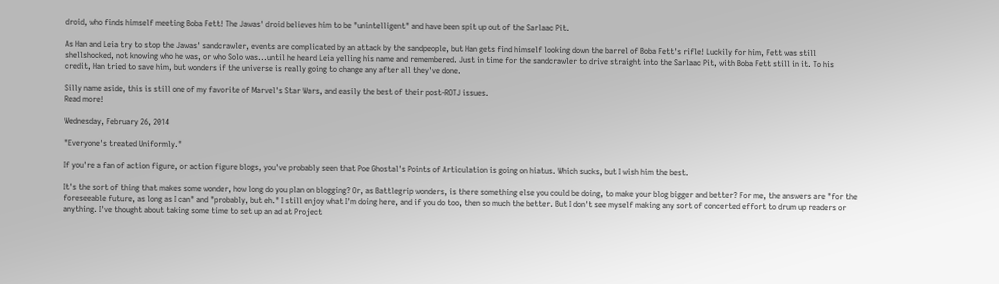droid, who finds himself meeting Boba Fett! The Jawas' droid believes him to be "unintelligent" and have been spit up out of the Sarlaac Pit.

As Han and Leia try to stop the Jawas' sandcrawler, events are complicated by an attack by the sandpeople, but Han gets find himself looking down the barrel of Boba Fett's rifle! Luckily for him, Fett was still shellshocked, not knowing who he was, or who Solo was...until he heard Leia yelling his name and remembered. Just in time for the sandcrawler to drive straight into the Sarlaac Pit, with Boba Fett still in it. To his credit, Han tried to save him, but wonders if the universe is really going to change any after all they've done.

Silly name aside, this is still one of my favorite of Marvel's Star Wars, and easily the best of their post-ROTJ issues.
Read more!

Wednesday, February 26, 2014

"Everyone's treated Uniformly."

If you're a fan of action figure, or action figure blogs, you've probably seen that Poe Ghostal's Points of Articulation is going on hiatus. Which sucks, but I wish him the best.

It's the sort of thing that makes some wonder, how long do you plan on blogging? Or, as Battlegrip wonders, is there something else you could be doing, to make your blog bigger and better? For me, the answers are "for the foreseeable future, as long as I can" and "probably, but eh." I still enjoy what I'm doing here, and if you do too, then so much the better. But I don't see myself making any sort of concerted effort to drum up readers or anything. I've thought about taking some time to set up an ad at Project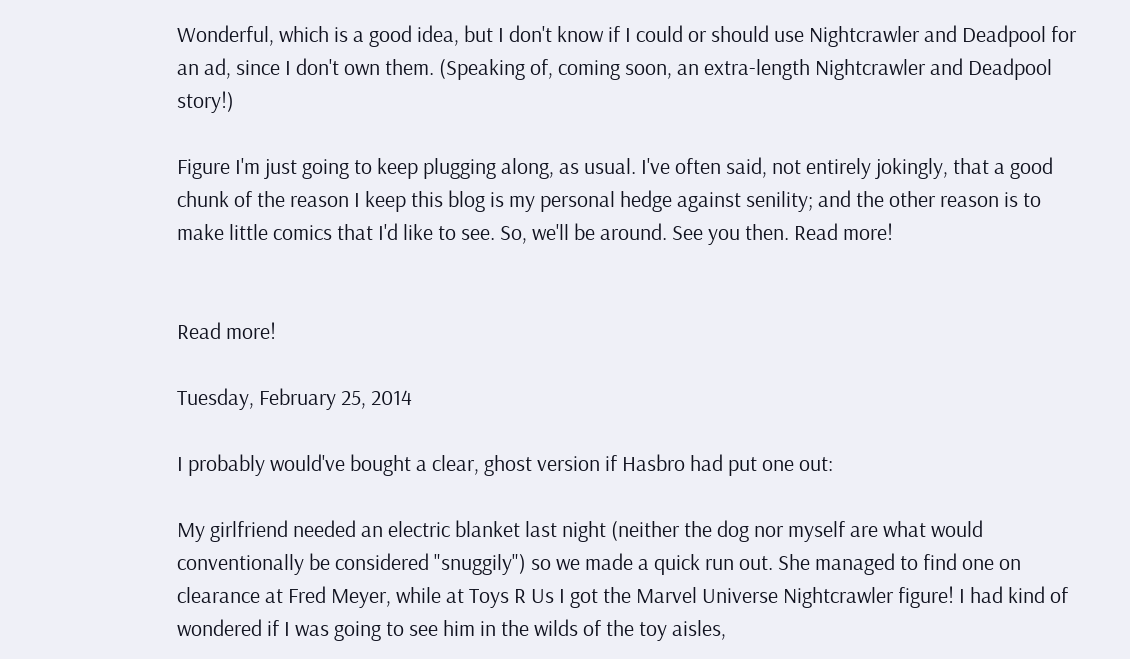Wonderful, which is a good idea, but I don't know if I could or should use Nightcrawler and Deadpool for an ad, since I don't own them. (Speaking of, coming soon, an extra-length Nightcrawler and Deadpool story!)

Figure I'm just going to keep plugging along, as usual. I've often said, not entirely jokingly, that a good chunk of the reason I keep this blog is my personal hedge against senility; and the other reason is to make little comics that I'd like to see. So, we'll be around. See you then. Read more!


Read more!

Tuesday, February 25, 2014

I probably would've bought a clear, ghost version if Hasbro had put one out:

My girlfriend needed an electric blanket last night (neither the dog nor myself are what would conventionally be considered "snuggily") so we made a quick run out. She managed to find one on clearance at Fred Meyer, while at Toys R Us I got the Marvel Universe Nightcrawler figure! I had kind of wondered if I was going to see him in the wilds of the toy aisles,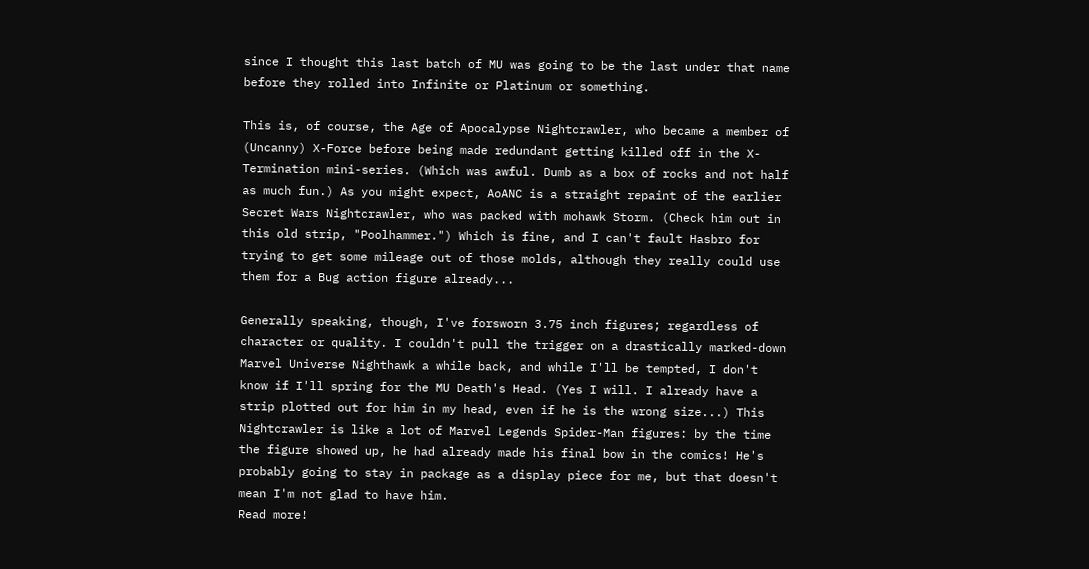since I thought this last batch of MU was going to be the last under that name before they rolled into Infinite or Platinum or something.

This is, of course, the Age of Apocalypse Nightcrawler, who became a member of (Uncanny) X-Force before being made redundant getting killed off in the X-Termination mini-series. (Which was awful. Dumb as a box of rocks and not half as much fun.) As you might expect, AoANC is a straight repaint of the earlier Secret Wars Nightcrawler, who was packed with mohawk Storm. (Check him out in this old strip, "Poolhammer.") Which is fine, and I can't fault Hasbro for trying to get some mileage out of those molds, although they really could use them for a Bug action figure already...

Generally speaking, though, I've forsworn 3.75 inch figures; regardless of character or quality. I couldn't pull the trigger on a drastically marked-down Marvel Universe Nighthawk a while back, and while I'll be tempted, I don't know if I'll spring for the MU Death's Head. (Yes I will. I already have a strip plotted out for him in my head, even if he is the wrong size...) This Nightcrawler is like a lot of Marvel Legends Spider-Man figures: by the time the figure showed up, he had already made his final bow in the comics! He's probably going to stay in package as a display piece for me, but that doesn't mean I'm not glad to have him.
Read more!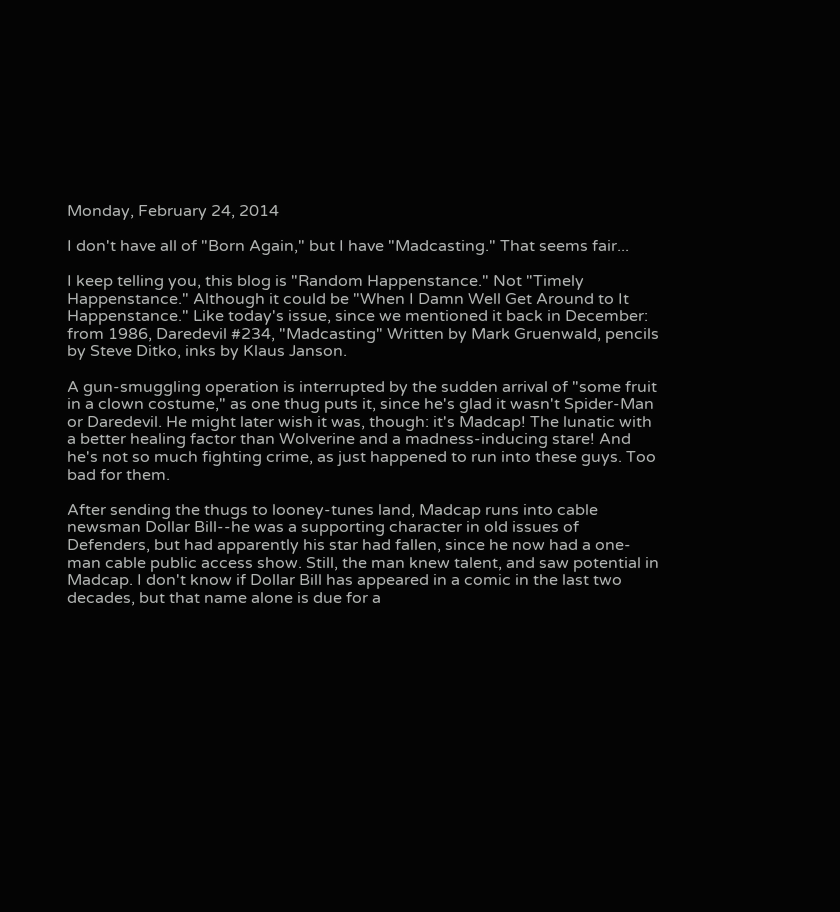Monday, February 24, 2014

I don't have all of "Born Again," but I have "Madcasting." That seems fair...

I keep telling you, this blog is "Random Happenstance." Not "Timely Happenstance." Although it could be "When I Damn Well Get Around to It Happenstance." Like today's issue, since we mentioned it back in December: from 1986, Daredevil #234, "Madcasting" Written by Mark Gruenwald, pencils by Steve Ditko, inks by Klaus Janson.

A gun-smuggling operation is interrupted by the sudden arrival of "some fruit in a clown costume," as one thug puts it, since he's glad it wasn't Spider-Man or Daredevil. He might later wish it was, though: it's Madcap! The lunatic with a better healing factor than Wolverine and a madness-inducing stare! And he's not so much fighting crime, as just happened to run into these guys. Too bad for them.

After sending the thugs to looney-tunes land, Madcap runs into cable newsman Dollar Bill--he was a supporting character in old issues of Defenders, but had apparently his star had fallen, since he now had a one-man cable public access show. Still, the man knew talent, and saw potential in Madcap. I don't know if Dollar Bill has appeared in a comic in the last two decades, but that name alone is due for a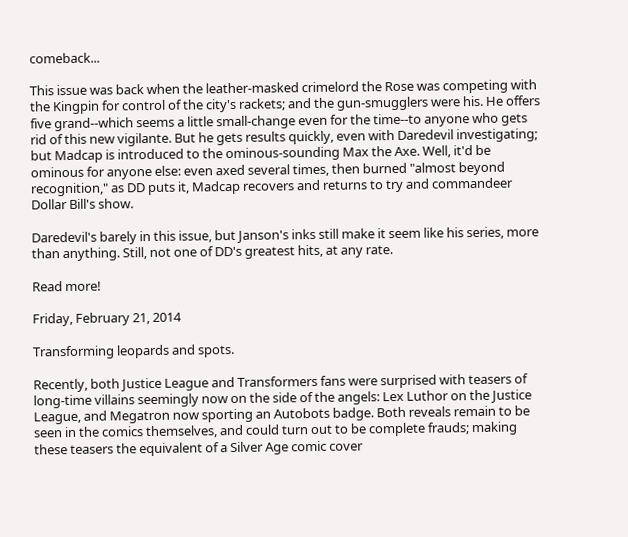comeback...

This issue was back when the leather-masked crimelord the Rose was competing with the Kingpin for control of the city's rackets; and the gun-smugglers were his. He offers five grand--which seems a little small-change even for the time--to anyone who gets rid of this new vigilante. But he gets results quickly, even with Daredevil investigating; but Madcap is introduced to the ominous-sounding Max the Axe. Well, it'd be ominous for anyone else: even axed several times, then burned "almost beyond recognition," as DD puts it, Madcap recovers and returns to try and commandeer Dollar Bill's show.

Daredevil's barely in this issue, but Janson's inks still make it seem like his series, more than anything. Still, not one of DD's greatest hits, at any rate.

Read more!

Friday, February 21, 2014

Transforming leopards and spots.

Recently, both Justice League and Transformers fans were surprised with teasers of long-time villains seemingly now on the side of the angels: Lex Luthor on the Justice League, and Megatron now sporting an Autobots badge. Both reveals remain to be seen in the comics themselves, and could turn out to be complete frauds; making these teasers the equivalent of a Silver Age comic cover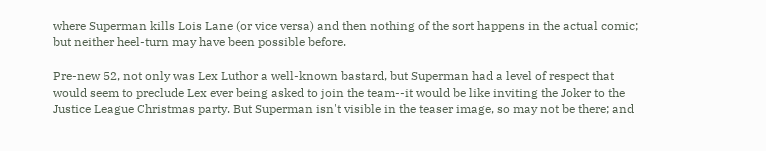where Superman kills Lois Lane (or vice versa) and then nothing of the sort happens in the actual comic; but neither heel-turn may have been possible before.

Pre-new 52, not only was Lex Luthor a well-known bastard, but Superman had a level of respect that would seem to preclude Lex ever being asked to join the team--it would be like inviting the Joker to the Justice League Christmas party. But Superman isn't visible in the teaser image, so may not be there; and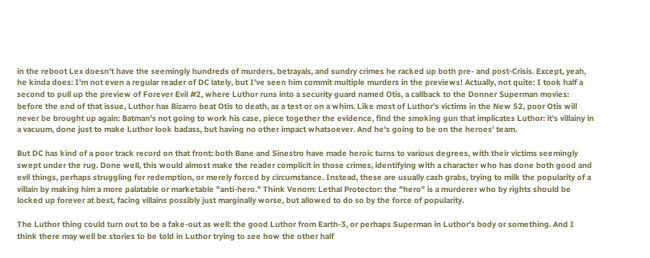in the reboot Lex doesn't have the seemingly hundreds of murders, betrayals, and sundry crimes he racked up both pre- and post-Crisis. Except, yeah, he kinda does: I'm not even a regular reader of DC lately, but I've seen him commit multiple murders in the previews! Actually, not quite: I took half a second to pull up the preview of Forever Evil #2, where Luthor runs into a security guard named Otis, a callback to the Donner Superman movies: before the end of that issue, Luthor has Bizarro beat Otis to death, as a test or on a whim. Like most of Luthor's victims in the New 52, poor Otis will never be brought up again: Batman's not going to work his case, piece together the evidence, find the smoking gun that implicates Luthor: it's villainy in a vacuum, done just to make Luthor look badass, but having no other impact whatsoever. And he's going to be on the heroes' team.

But DC has kind of a poor track record on that front: both Bane and Sinestro have made heroic turns to various degrees, with their victims seemingly swept under the rug. Done well, this would almost make the reader complicit in those crimes, identifying with a character who has done both good and evil things, perhaps struggling for redemption, or merely forced by circumstance. Instead, these are usually cash grabs, trying to milk the popularity of a villain by making him a more palatable or marketable "anti-hero." Think Venom: Lethal Protector: the "hero" is a murderer who by rights should be locked up forever at best, facing villains possibly just marginally worse, but allowed to do so by the force of popularity.

The Luthor thing could turn out to be a fake-out as well: the good Luthor from Earth-3, or perhaps Superman in Luthor's body or something. And I think there may well be stories to be told in Luthor trying to see how the other half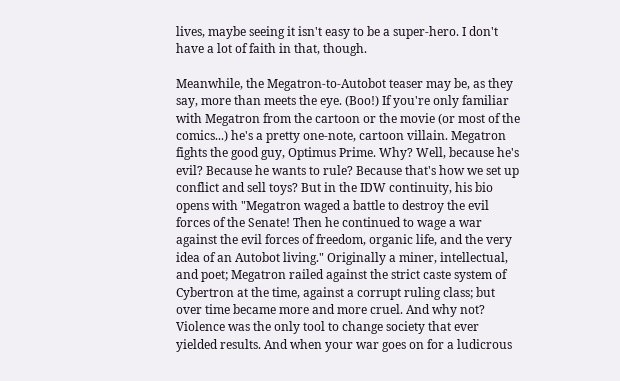lives, maybe seeing it isn't easy to be a super-hero. I don't have a lot of faith in that, though.

Meanwhile, the Megatron-to-Autobot teaser may be, as they say, more than meets the eye. (Boo!) If you're only familiar with Megatron from the cartoon or the movie (or most of the comics...) he's a pretty one-note, cartoon villain. Megatron fights the good guy, Optimus Prime. Why? Well, because he's evil? Because he wants to rule? Because that's how we set up conflict and sell toys? But in the IDW continuity, his bio opens with "Megatron waged a battle to destroy the evil forces of the Senate! Then he continued to wage a war against the evil forces of freedom, organic life, and the very idea of an Autobot living." Originally a miner, intellectual, and poet; Megatron railed against the strict caste system of Cybertron at the time, against a corrupt ruling class; but over time became more and more cruel. And why not? Violence was the only tool to change society that ever yielded results. And when your war goes on for a ludicrous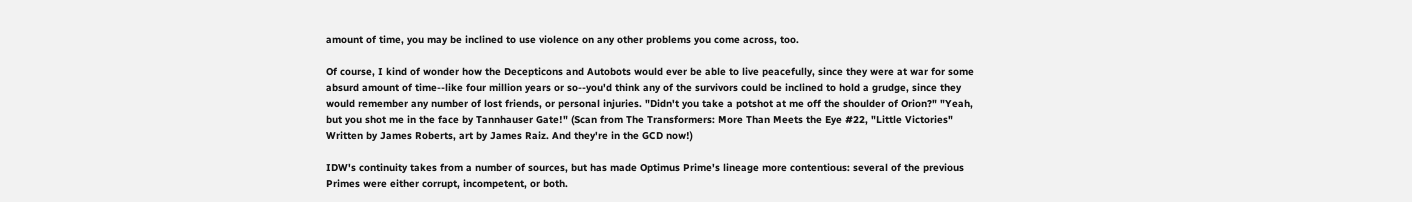amount of time, you may be inclined to use violence on any other problems you come across, too.

Of course, I kind of wonder how the Decepticons and Autobots would ever be able to live peacefully, since they were at war for some absurd amount of time--like four million years or so--you'd think any of the survivors could be inclined to hold a grudge, since they would remember any number of lost friends, or personal injuries. "Didn't you take a potshot at me off the shoulder of Orion?" "Yeah, but you shot me in the face by Tannhauser Gate!" (Scan from The Transformers: More Than Meets the Eye #22, "Little Victories" Written by James Roberts, art by James Raiz. And they're in the GCD now!)

IDW's continuity takes from a number of sources, but has made Optimus Prime's lineage more contentious: several of the previous Primes were either corrupt, incompetent, or both.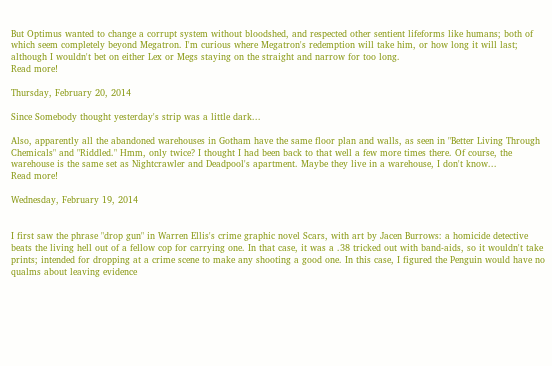But Optimus wanted to change a corrupt system without bloodshed, and respected other sentient lifeforms like humans; both of which seem completely beyond Megatron. I'm curious where Megatron's redemption will take him, or how long it will last; although I wouldn't bet on either Lex or Megs staying on the straight and narrow for too long.
Read more!

Thursday, February 20, 2014

Since Somebody thought yesterday's strip was a little dark...

Also, apparently all the abandoned warehouses in Gotham have the same floor plan and walls, as seen in "Better Living Through Chemicals" and "Riddled." Hmm, only twice? I thought I had been back to that well a few more times there. Of course, the warehouse is the same set as Nightcrawler and Deadpool's apartment. Maybe they live in a warehouse, I don't know...
Read more!

Wednesday, February 19, 2014


I first saw the phrase "drop gun" in Warren Ellis's crime graphic novel Scars, with art by Jacen Burrows: a homicide detective beats the living hell out of a fellow cop for carrying one. In that case, it was a .38 tricked out with band-aids, so it wouldn't take prints; intended for dropping at a crime scene to make any shooting a good one. In this case, I figured the Penguin would have no qualms about leaving evidence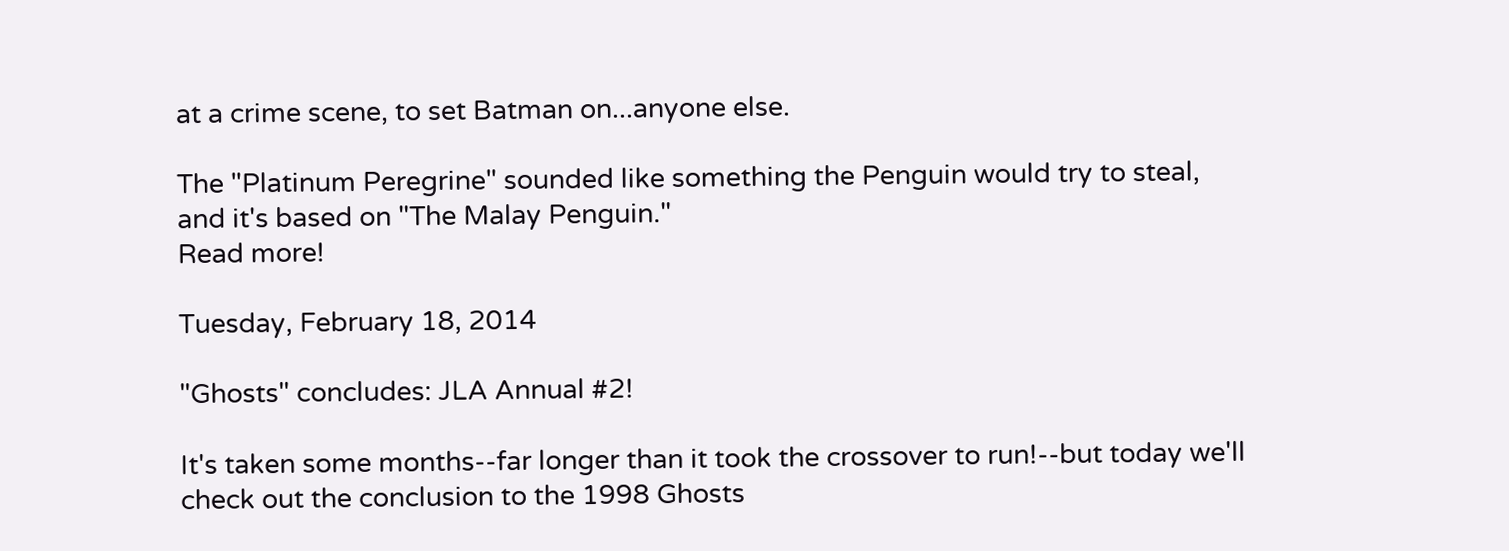at a crime scene, to set Batman on...anyone else.

The "Platinum Peregrine" sounded like something the Penguin would try to steal, and it's based on "The Malay Penguin."
Read more!

Tuesday, February 18, 2014

"Ghosts" concludes: JLA Annual #2!

It's taken some months--far longer than it took the crossover to run!--but today we'll check out the conclusion to the 1998 Ghosts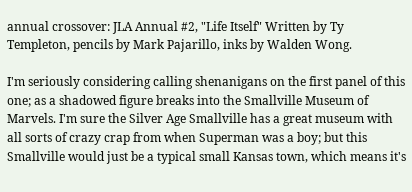annual crossover: JLA Annual #2, "Life Itself" Written by Ty Templeton, pencils by Mark Pajarillo, inks by Walden Wong.

I'm seriously considering calling shenanigans on the first panel of this one; as a shadowed figure breaks into the Smallville Museum of Marvels. I'm sure the Silver Age Smallville has a great museum with all sorts of crazy crap from when Superman was a boy; but this Smallville would just be a typical small Kansas town, which means it's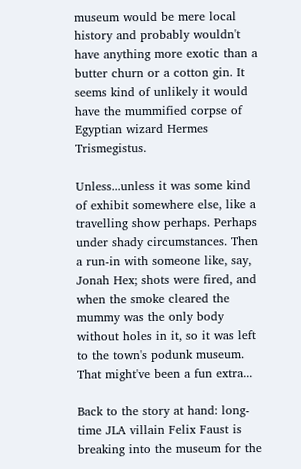museum would be mere local history and probably wouldn't have anything more exotic than a butter churn or a cotton gin. It seems kind of unlikely it would have the mummified corpse of Egyptian wizard Hermes Trismegistus.

Unless...unless it was some kind of exhibit somewhere else, like a travelling show perhaps. Perhaps under shady circumstances. Then a run-in with someone like, say, Jonah Hex; shots were fired, and when the smoke cleared the mummy was the only body without holes in it, so it was left to the town's podunk museum. That might've been a fun extra...

Back to the story at hand: long-time JLA villain Felix Faust is breaking into the museum for the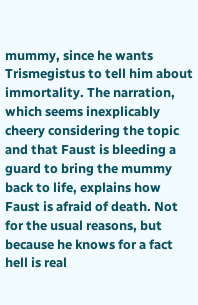mummy, since he wants Trismegistus to tell him about immortality. The narration, which seems inexplicably cheery considering the topic and that Faust is bleeding a guard to bring the mummy back to life, explains how Faust is afraid of death. Not for the usual reasons, but because he knows for a fact hell is real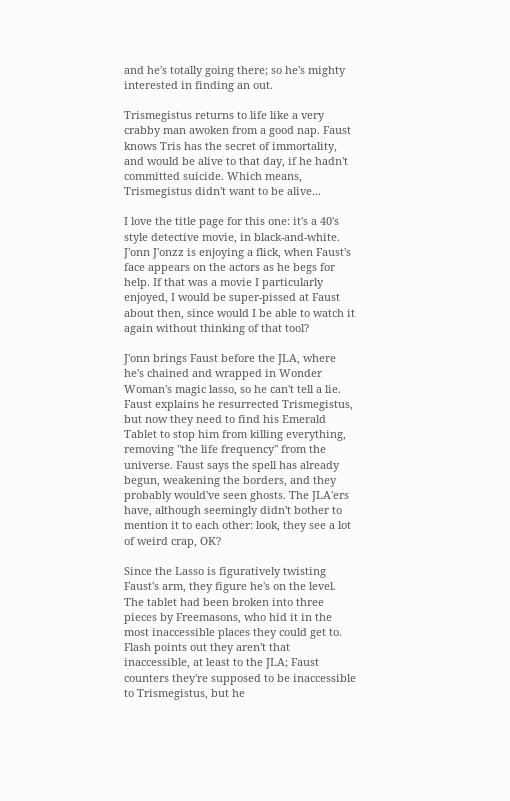and he's totally going there; so he's mighty interested in finding an out.

Trismegistus returns to life like a very crabby man awoken from a good nap. Faust knows Tris has the secret of immortality, and would be alive to that day, if he hadn't committed suicide. Which means, Trismegistus didn't want to be alive...

I love the title page for this one: it's a 40's style detective movie, in black-and-white. J'onn J'onzz is enjoying a flick, when Faust's face appears on the actors as he begs for help. If that was a movie I particularly enjoyed, I would be super-pissed at Faust about then, since would I be able to watch it again without thinking of that tool?

J'onn brings Faust before the JLA, where he's chained and wrapped in Wonder Woman's magic lasso, so he can't tell a lie. Faust explains he resurrected Trismegistus, but now they need to find his Emerald Tablet to stop him from killing everything, removing "the life frequency" from the universe. Faust says the spell has already begun, weakening the borders, and they probably would've seen ghosts. The JLA'ers have, although seemingly didn't bother to mention it to each other: look, they see a lot of weird crap, OK?

Since the Lasso is figuratively twisting Faust's arm, they figure he's on the level. The tablet had been broken into three pieces by Freemasons, who hid it in the most inaccessible places they could get to. Flash points out they aren't that inaccessible, at least to the JLA; Faust counters they're supposed to be inaccessible to Trismegistus, but he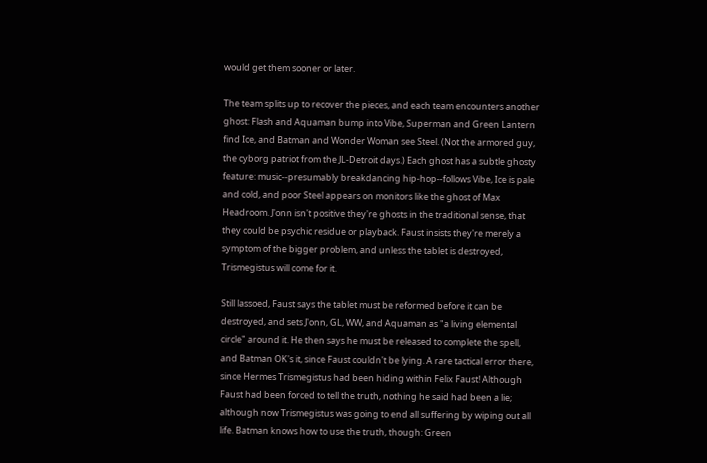would get them sooner or later.

The team splits up to recover the pieces, and each team encounters another ghost: Flash and Aquaman bump into Vibe, Superman and Green Lantern find Ice, and Batman and Wonder Woman see Steel. (Not the armored guy, the cyborg patriot from the JL-Detroit days.) Each ghost has a subtle ghosty feature: music--presumably breakdancing hip-hop--follows Vibe, Ice is pale and cold, and poor Steel appears on monitors like the ghost of Max Headroom. J'onn isn't positive they're ghosts in the traditional sense, that they could be psychic residue or playback. Faust insists they're merely a symptom of the bigger problem, and unless the tablet is destroyed, Trismegistus will come for it.

Still lassoed, Faust says the tablet must be reformed before it can be destroyed, and sets J'onn, GL, WW, and Aquaman as "a living elemental circle" around it. He then says he must be released to complete the spell, and Batman OK's it, since Faust couldn't be lying. A rare tactical error there, since Hermes Trismegistus had been hiding within Felix Faust! Although Faust had been forced to tell the truth, nothing he said had been a lie; although now Trismegistus was going to end all suffering by wiping out all life. Batman knows how to use the truth, though: Green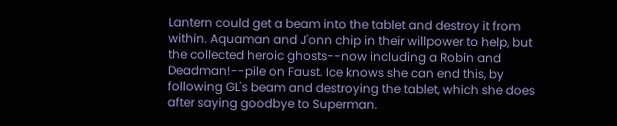Lantern could get a beam into the tablet and destroy it from within. Aquaman and J'onn chip in their willpower to help, but the collected heroic ghosts--now including a Robin and Deadman!--pile on Faust. Ice knows she can end this, by following GL's beam and destroying the tablet, which she does after saying goodbye to Superman.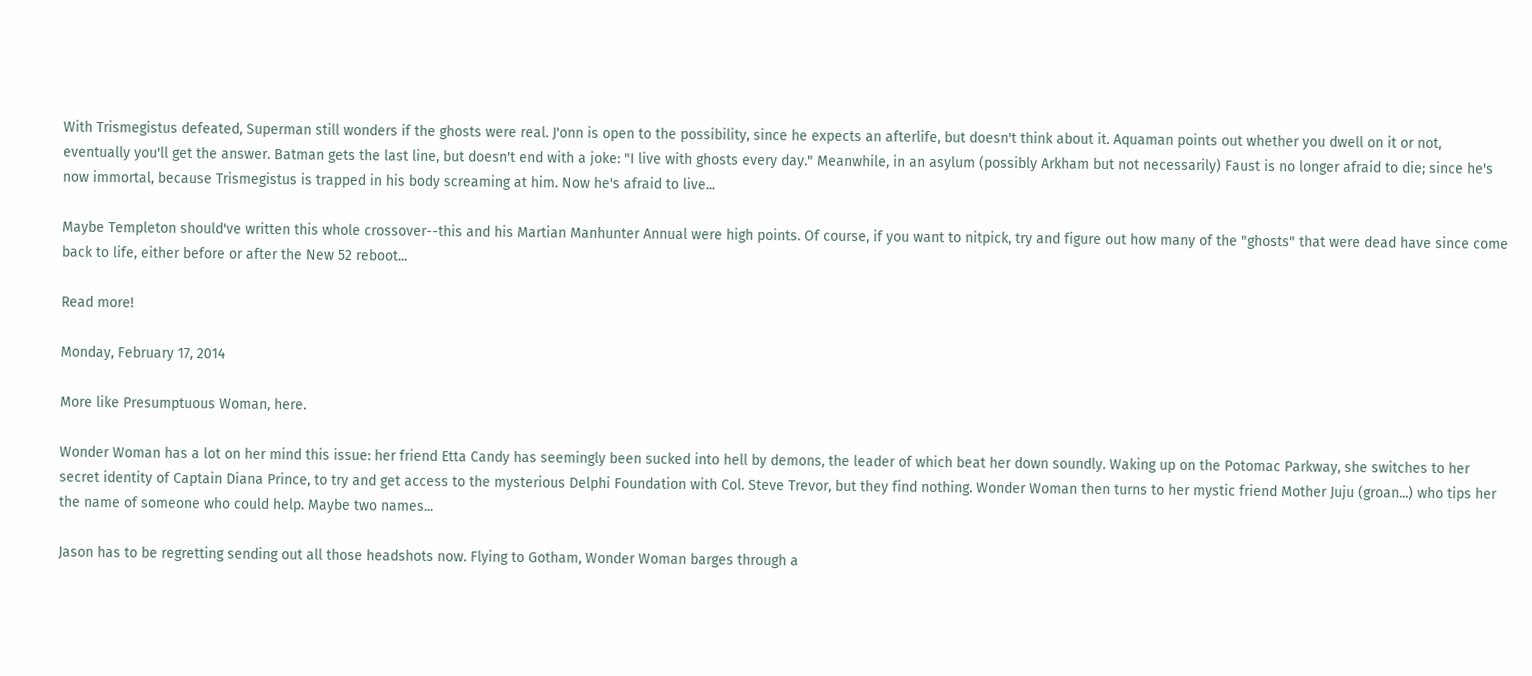With Trismegistus defeated, Superman still wonders if the ghosts were real. J'onn is open to the possibility, since he expects an afterlife, but doesn't think about it. Aquaman points out whether you dwell on it or not, eventually you'll get the answer. Batman gets the last line, but doesn't end with a joke: "I live with ghosts every day." Meanwhile, in an asylum (possibly Arkham but not necessarily) Faust is no longer afraid to die; since he's now immortal, because Trismegistus is trapped in his body screaming at him. Now he's afraid to live...

Maybe Templeton should've written this whole crossover--this and his Martian Manhunter Annual were high points. Of course, if you want to nitpick, try and figure out how many of the "ghosts" that were dead have since come back to life, either before or after the New 52 reboot...

Read more!

Monday, February 17, 2014

More like Presumptuous Woman, here.

Wonder Woman has a lot on her mind this issue: her friend Etta Candy has seemingly been sucked into hell by demons, the leader of which beat her down soundly. Waking up on the Potomac Parkway, she switches to her secret identity of Captain Diana Prince, to try and get access to the mysterious Delphi Foundation with Col. Steve Trevor, but they find nothing. Wonder Woman then turns to her mystic friend Mother Juju (groan...) who tips her the name of someone who could help. Maybe two names...

Jason has to be regretting sending out all those headshots now. Flying to Gotham, Wonder Woman barges through a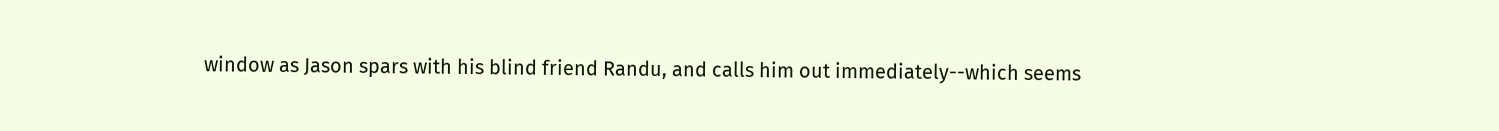window as Jason spars with his blind friend Randu, and calls him out immediately--which seems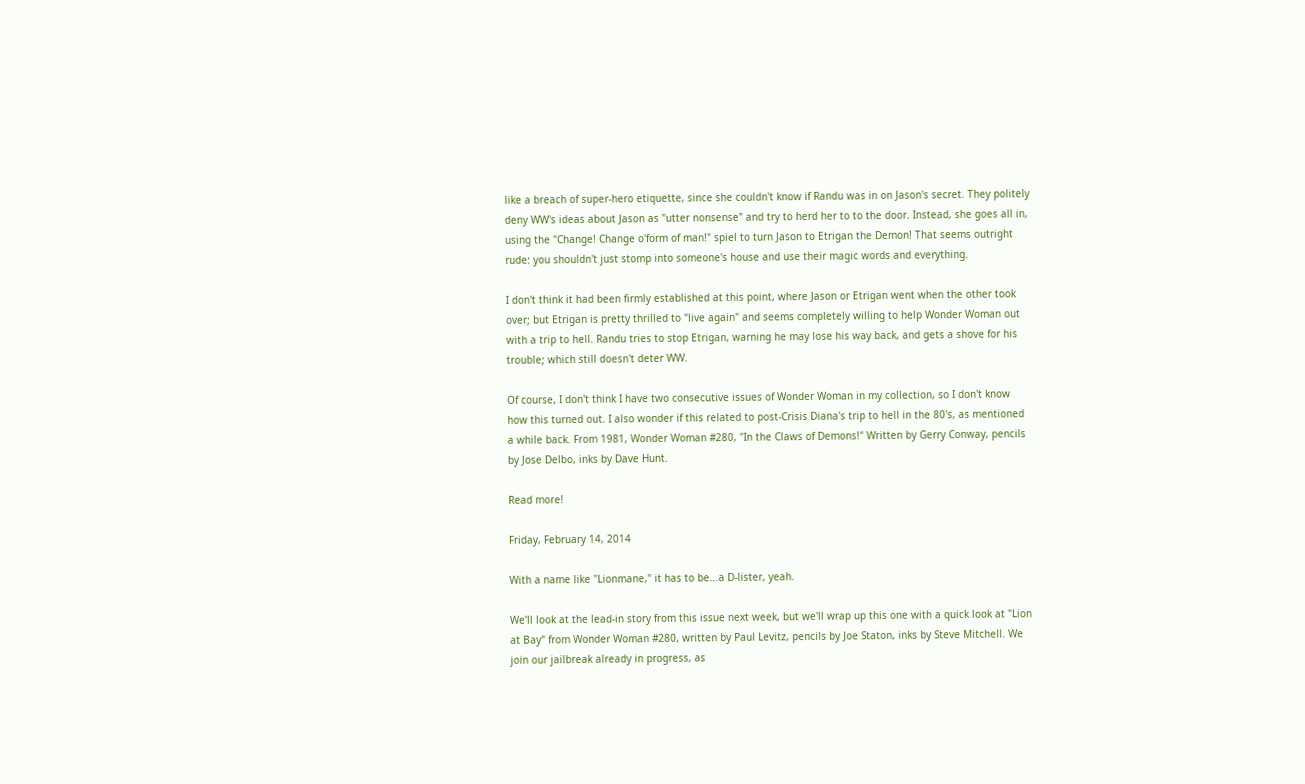like a breach of super-hero etiquette, since she couldn't know if Randu was in on Jason's secret. They politely deny WW's ideas about Jason as "utter nonsense" and try to herd her to to the door. Instead, she goes all in, using the "Change! Change o'form of man!" spiel to turn Jason to Etrigan the Demon! That seems outright rude: you shouldn't just stomp into someone's house and use their magic words and everything.

I don't think it had been firmly established at this point, where Jason or Etrigan went when the other took over; but Etrigan is pretty thrilled to "live again" and seems completely willing to help Wonder Woman out with a trip to hell. Randu tries to stop Etrigan, warning he may lose his way back, and gets a shove for his trouble; which still doesn't deter WW.

Of course, I don't think I have two consecutive issues of Wonder Woman in my collection, so I don't know how this turned out. I also wonder if this related to post-Crisis Diana's trip to hell in the 80's, as mentioned a while back. From 1981, Wonder Woman #280, "In the Claws of Demons!" Written by Gerry Conway, pencils by Jose Delbo, inks by Dave Hunt.

Read more!

Friday, February 14, 2014

With a name like "Lionmane," it has to be...a D-lister, yeah.

We'll look at the lead-in story from this issue next week, but we'll wrap up this one with a quick look at "Lion at Bay" from Wonder Woman #280, written by Paul Levitz, pencils by Joe Staton, inks by Steve Mitchell. We join our jailbreak already in progress, as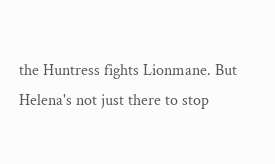the Huntress fights Lionmane. But Helena's not just there to stop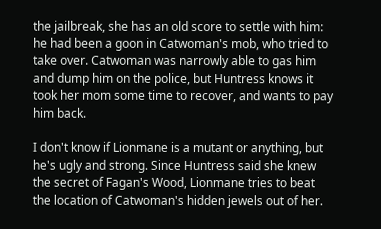the jailbreak, she has an old score to settle with him: he had been a goon in Catwoman's mob, who tried to take over. Catwoman was narrowly able to gas him and dump him on the police, but Huntress knows it took her mom some time to recover, and wants to pay him back.

I don't know if Lionmane is a mutant or anything, but he's ugly and strong. Since Huntress said she knew the secret of Fagan's Wood, Lionmane tries to beat the location of Catwoman's hidden jewels out of her.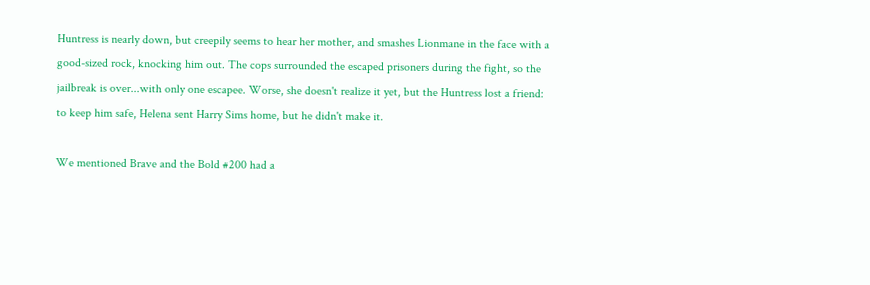Huntress is nearly down, but creepily seems to hear her mother, and smashes Lionmane in the face with a good-sized rock, knocking him out. The cops surrounded the escaped prisoners during the fight, so the jailbreak is over...with only one escapee. Worse, she doesn't realize it yet, but the Huntress lost a friend: to keep him safe, Helena sent Harry Sims home, but he didn't make it.

We mentioned Brave and the Bold #200 had a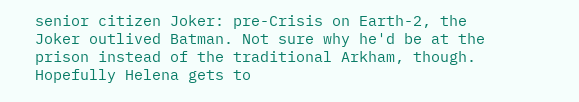senior citizen Joker: pre-Crisis on Earth-2, the Joker outlived Batman. Not sure why he'd be at the prison instead of the traditional Arkham, though. Hopefully Helena gets to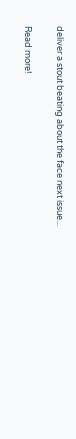deliver a stout beating about the face next issue...

Read more!